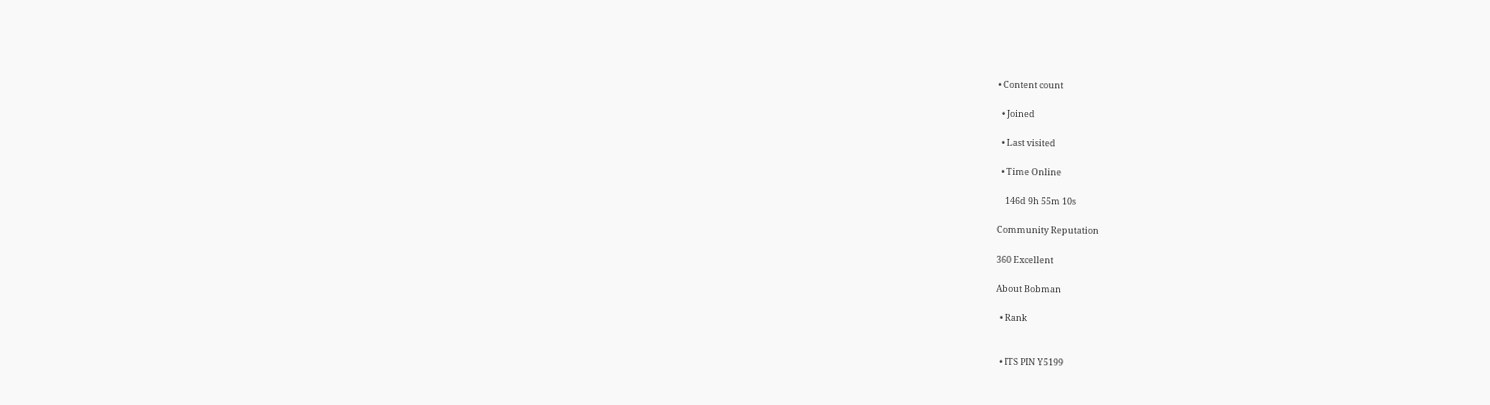• Content count

  • Joined

  • Last visited

  • Time Online

    146d 9h 55m 10s

Community Reputation

360 Excellent

About Bobman

  • Rank


  • ITS PIN Y5199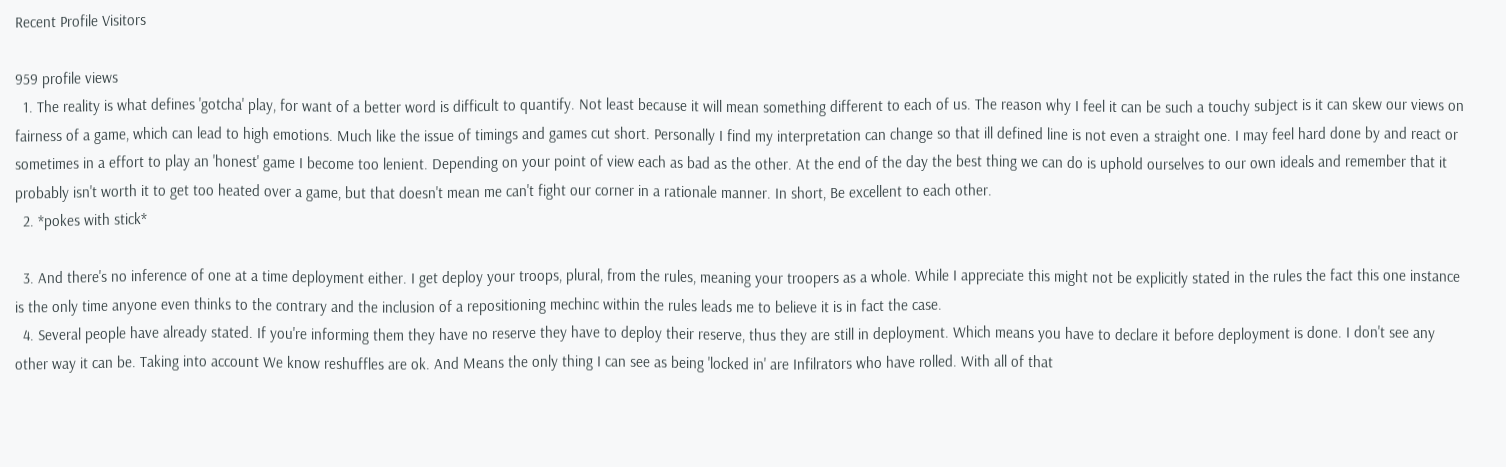Recent Profile Visitors

959 profile views
  1. The reality is what defines 'gotcha' play, for want of a better word is difficult to quantify. Not least because it will mean something different to each of us. The reason why I feel it can be such a touchy subject is it can skew our views on fairness of a game, which can lead to high emotions. Much like the issue of timings and games cut short. Personally I find my interpretation can change so that ill defined line is not even a straight one. I may feel hard done by and react or sometimes in a effort to play an 'honest' game I become too lenient. Depending on your point of view each as bad as the other. At the end of the day the best thing we can do is uphold ourselves to our own ideals and remember that it probably isn't worth it to get too heated over a game, but that doesn't mean me can't fight our corner in a rationale manner. In short, Be excellent to each other.
  2. *pokes with stick*

  3. And there's no inference of one at a time deployment either. I get deploy your troops, plural, from the rules, meaning your troopers as a whole. While I appreciate this might not be explicitly stated in the rules the fact this one instance is the only time anyone even thinks to the contrary and the inclusion of a repositioning mechinc within the rules leads me to believe it is in fact the case.
  4. Several people have already stated. If you're informing them they have no reserve they have to deploy their reserve, thus they are still in deployment. Which means you have to declare it before deployment is done. I don't see any other way it can be. Taking into account We know reshuffles are ok. And Means the only thing I can see as being 'locked in' are Infilrators who have rolled. With all of that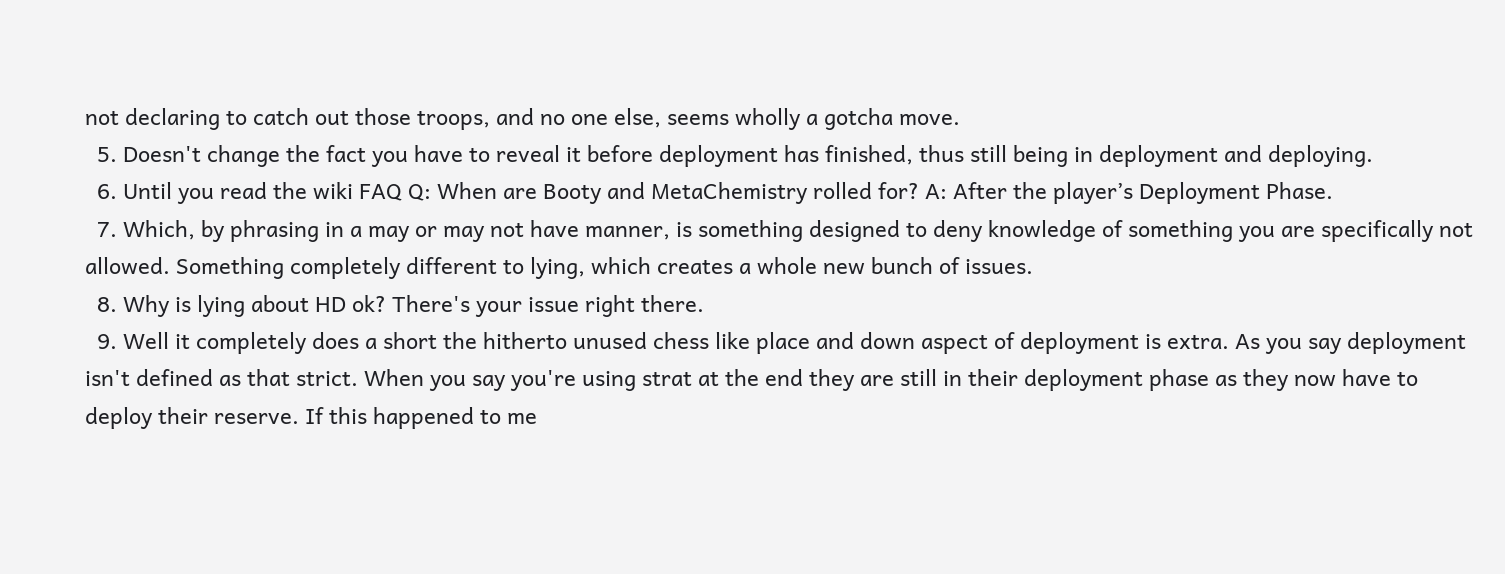not declaring to catch out those troops, and no one else, seems wholly a gotcha move.
  5. Doesn't change the fact you have to reveal it before deployment has finished, thus still being in deployment and deploying.
  6. Until you read the wiki FAQ Q: When are Booty and MetaChemistry rolled for? A: After the player’s Deployment Phase.
  7. Which, by phrasing in a may or may not have manner, is something designed to deny knowledge of something you are specifically not allowed. Something completely different to lying, which creates a whole new bunch of issues.
  8. Why is lying about HD ok? There's your issue right there.
  9. Well it completely does a short the hitherto unused chess like place and down aspect of deployment is extra. As you say deployment isn't defined as that strict. When you say you're using strat at the end they are still in their deployment phase as they now have to deploy their reserve. If this happened to me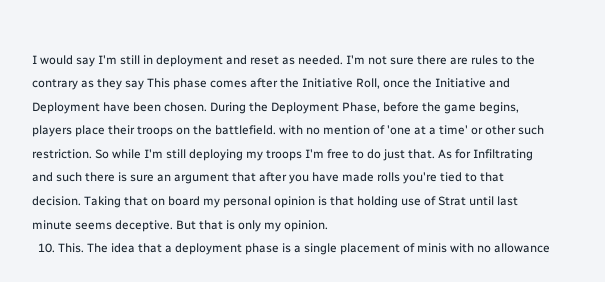I would say I'm still in deployment and reset as needed. I'm not sure there are rules to the contrary as they say This phase comes after the Initiative Roll, once the Initiative and Deployment have been chosen. During the Deployment Phase, before the game begins, players place their troops on the battlefield. with no mention of 'one at a time' or other such restriction. So while I'm still deploying my troops I'm free to do just that. As for Infiltrating and such there is sure an argument that after you have made rolls you're tied to that decision. Taking that on board my personal opinion is that holding use of Strat until last minute seems deceptive. But that is only my opinion.
  10. This. The idea that a deployment phase is a single placement of minis with no allowance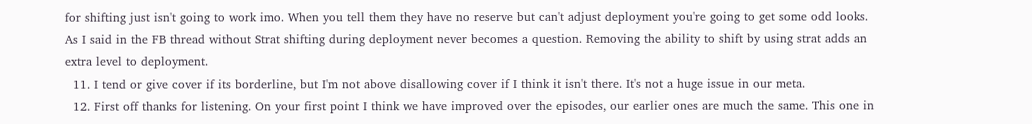for shifting just isn't going to work imo. When you tell them they have no reserve but can't adjust deployment you're going to get some odd looks. As I said in the FB thread without Strat shifting during deployment never becomes a question. Removing the ability to shift by using strat adds an extra level to deployment.
  11. I tend or give cover if its borderline, but I'm not above disallowing cover if I think it isn't there. It's not a huge issue in our meta.
  12. First off thanks for listening. On your first point I think we have improved over the episodes, our earlier ones are much the same. This one in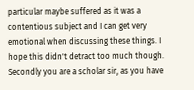particular maybe suffered as it was a contentious subject and I can get very emotional when discussing these things. I hope this didn't detract too much though. Secondly you are a scholar sir, as you have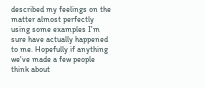described my feelings on the matter almost perfectly using some examples I'm sure have actually happened to me. Hopefully if anything we've made a few people think about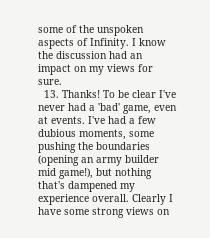some of the unspoken aspects of Infinity. I know the discussion had an impact on my views for sure.
  13. Thanks! To be clear I've never had a 'bad' game, even at events. I've had a few dubious moments, some pushing the boundaries (opening an army builder mid game!), but nothing that's dampened my experience overall. Clearly I have some strong views on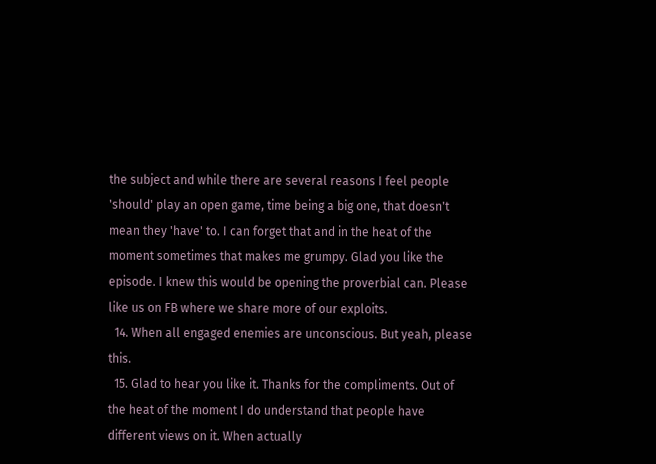the subject and while there are several reasons I feel people 'should' play an open game, time being a big one, that doesn't mean they 'have' to. I can forget that and in the heat of the moment sometimes that makes me grumpy. Glad you like the episode. I knew this would be opening the proverbial can. Please like us on FB where we share more of our exploits.
  14. When all engaged enemies are unconscious. But yeah, please this.
  15. Glad to hear you like it. Thanks for the compliments. Out of the heat of the moment I do understand that people have different views on it. When actually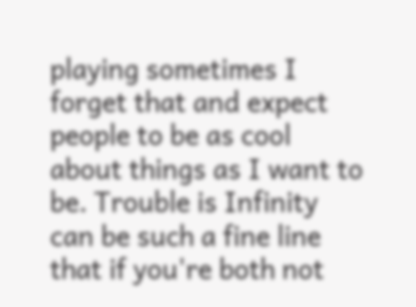playing sometimes I forget that and expect people to be as cool about things as I want to be. Trouble is Infinity can be such a fine line that if you're both not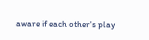aware if each other's play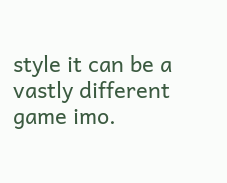style it can be a vastly different game imo.